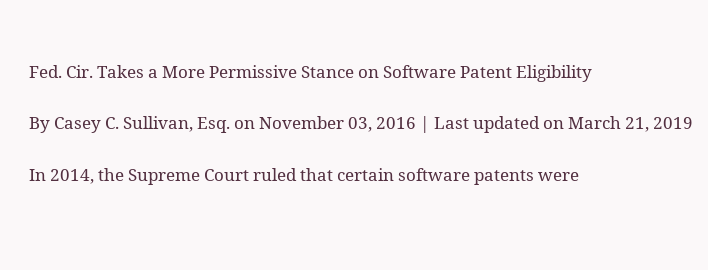Fed. Cir. Takes a More Permissive Stance on Software Patent Eligibility

By Casey C. Sullivan, Esq. on November 03, 2016 | Last updated on March 21, 2019

In 2014, the Supreme Court ruled that certain software patents were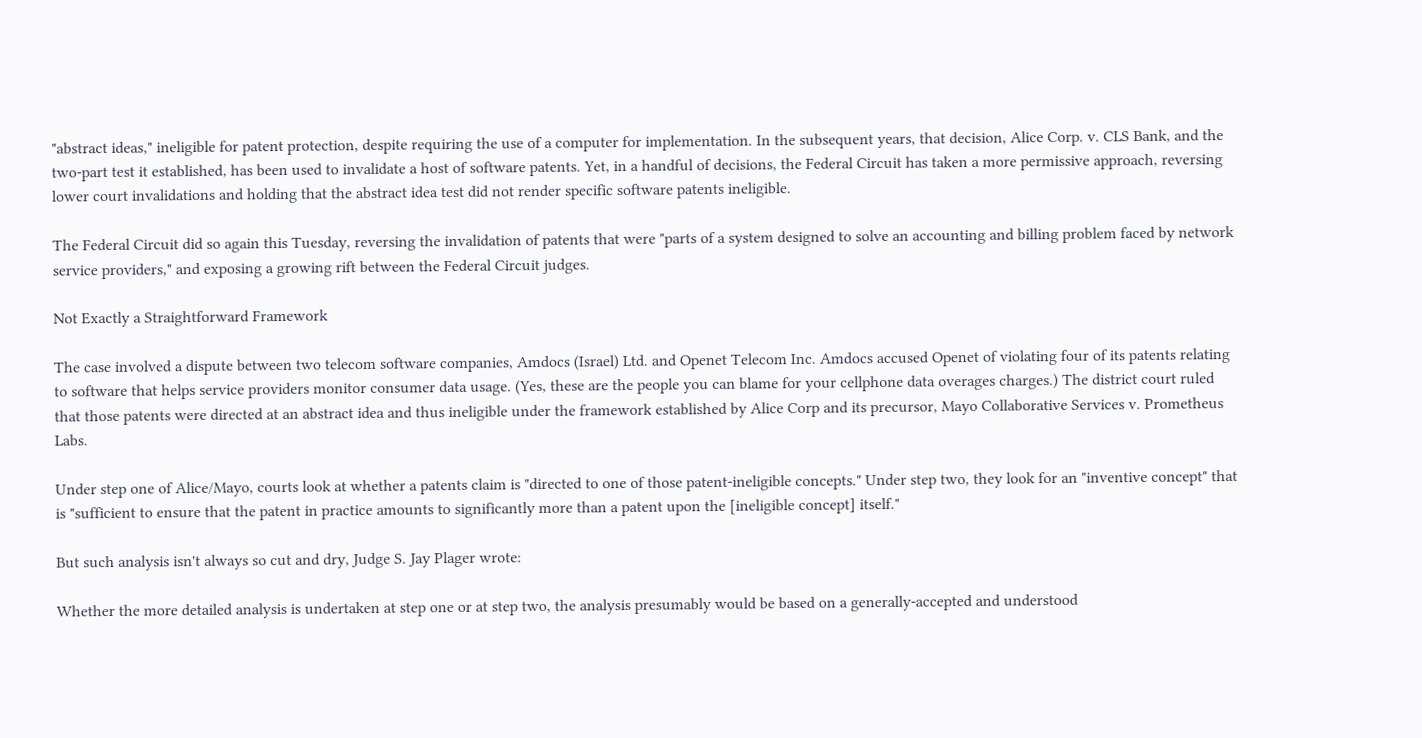"abstract ideas," ineligible for patent protection, despite requiring the use of a computer for implementation. In the subsequent years, that decision, Alice Corp. v. CLS Bank, and the two-part test it established, has been used to invalidate a host of software patents. Yet, in a handful of decisions, the Federal Circuit has taken a more permissive approach, reversing lower court invalidations and holding that the abstract idea test did not render specific software patents ineligible.

The Federal Circuit did so again this Tuesday, reversing the invalidation of patents that were "parts of a system designed to solve an accounting and billing problem faced by network service providers," and exposing a growing rift between the Federal Circuit judges.

Not Exactly a Straightforward Framework

The case involved a dispute between two telecom software companies, Amdocs (Israel) Ltd. and Openet Telecom Inc. Amdocs accused Openet of violating four of its patents relating to software that helps service providers monitor consumer data usage. (Yes, these are the people you can blame for your cellphone data overages charges.) The district court ruled that those patents were directed at an abstract idea and thus ineligible under the framework established by Alice Corp and its precursor, Mayo Collaborative Services v. Prometheus Labs.

Under step one of Alice/Mayo, courts look at whether a patents claim is "directed to one of those patent-ineligible concepts." Under step two, they look for an "inventive concept" that is "sufficient to ensure that the patent in practice amounts to significantly more than a patent upon the [ineligible concept] itself."

But such analysis isn't always so cut and dry, Judge S. Jay Plager wrote:

Whether the more detailed analysis is undertaken at step one or at step two, the analysis presumably would be based on a generally-accepted and understood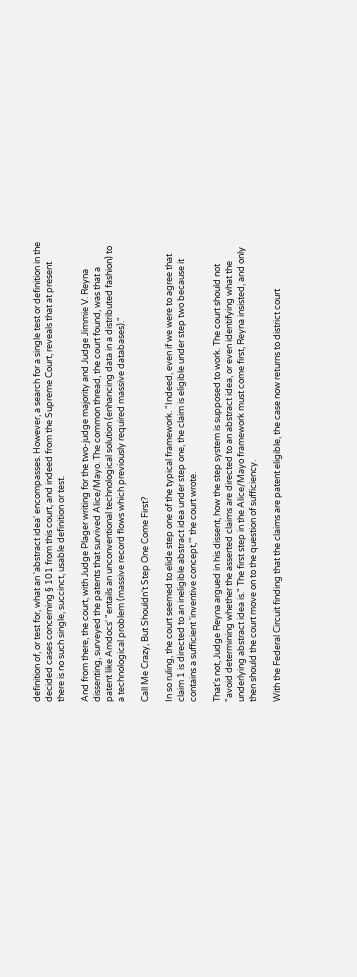definition of, or test for, what an 'abstract idea' encompasses. However, a search for a single test or definition in the decided cases concerning § 101 from this court, and indeed from the Supreme Court, reveals that at present there is no such single, succinct, usable definition or test.

And from there, the court, with Judge Plager writing for the two-judge majority and Judge Jimmie V. Reyna dissenting, surveyed the patents that survived Alice/Mayo. The common thread, the court found, was that a patent like Amdocs' "entails an unconventional technological solution (enhancing data in a distributed fashion) to a technological problem (massive record flows which previously required massive databases)."

Call Me Crazy, But Shouldn't Step One Come First?

In so ruling, the court seemed to elide step one of the typical framework. "Indeed, even if we were to agree that claim 1 is directed to an ineligible abstract idea under step one, the claim is eligible under step two because it contains a sufficient 'inventive concept,'" the court wrote.

That's not, Judge Reyna argued in his dissent, how the step system is supposed to work. The court should not "avoid determining whether the asserted claims are directed to an abstract idea, or even identifying what the underlying abstract idea is." The first step in the Alice/Mayo framework must come first, Reyna insisted, and only then should the court move on to the question of sufficiency.

With the Federal Circuit finding that the claims are patent eligible, the case now returns to district court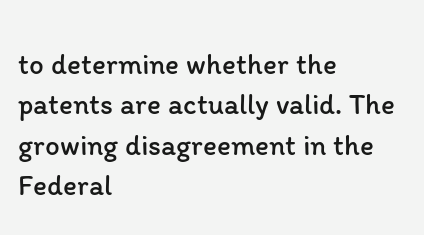to determine whether the patents are actually valid. The growing disagreement in the Federal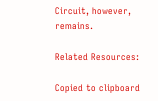Circuit, however, remains.

Related Resources:

Copied to clipboard